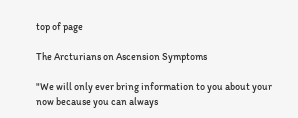top of page

The Arcturians on Ascension Symptoms

"We will only ever bring information to you about your now because you can always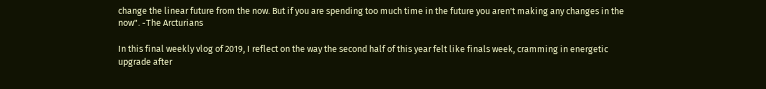change the linear future from the now. But if you are spending too much time in the future you aren't making any changes in the now". -The Arcturians

In this final weekly vlog of 2019, I reflect on the way the second half of this year felt like finals week, cramming in energetic upgrade after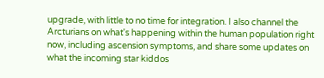upgrade, with little to no time for integration. I also channel the Arcturians on what's happening within the human population right now, including ascension symptoms, and share some updates on what the incoming star kiddos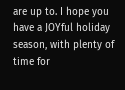are up to. I hope you have a JOYful holiday season, with plenty of time for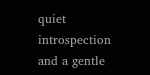quiet introspection and a gentle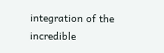integration of the incredible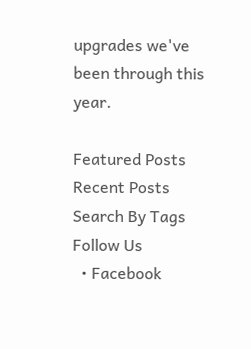upgrades we've been through this year.

Featured Posts
Recent Posts
Search By Tags
Follow Us
  • Facebook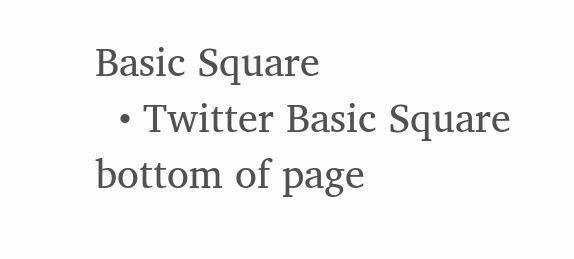Basic Square
  • Twitter Basic Square
bottom of page